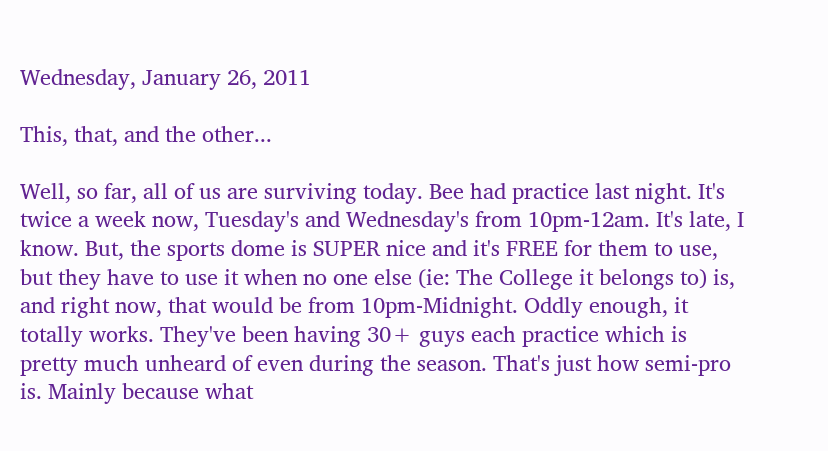Wednesday, January 26, 2011

This, that, and the other...

Well, so far, all of us are surviving today. Bee had practice last night. It's twice a week now, Tuesday's and Wednesday's from 10pm-12am. It's late, I know. But, the sports dome is SUPER nice and it's FREE for them to use, but they have to use it when no one else (ie: The College it belongs to) is, and right now, that would be from 10pm-Midnight. Oddly enough, it totally works. They've been having 30+ guys each practice which is pretty much unheard of even during the season. That's just how semi-pro is. Mainly because what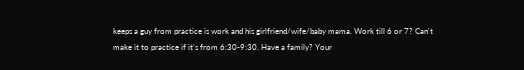keeps a guy from practice is work and his girlfriend/wife/baby mama. Work till 6 or 7? Can't make it to practice if it's from 6:30-9:30. Have a family? Your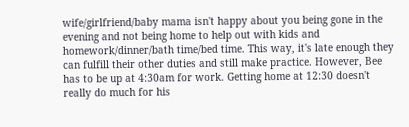wife/girlfriend/baby mama isn't happy about you being gone in the evening and not being home to help out with kids and homework/dinner/bath time/bed time. This way, it's late enough they can fulfill their other duties and still make practice. However, Bee has to be up at 4:30am for work. Getting home at 12:30 doesn't really do much for his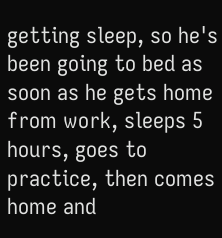getting sleep, so he's been going to bed as soon as he gets home from work, sleeps 5 hours, goes to practice, then comes home and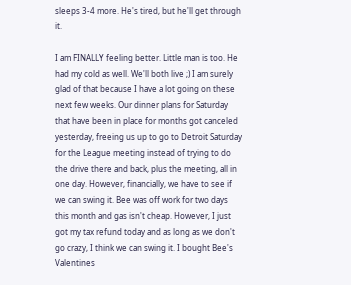sleeps 3-4 more. He's tired, but he'll get through it.

I am FINALLY feeling better. Little man is too. He had my cold as well. We'll both live ;) I am surely glad of that because I have a lot going on these next few weeks. Our dinner plans for Saturday that have been in place for months got canceled yesterday, freeing us up to go to Detroit Saturday for the League meeting instead of trying to do the drive there and back, plus the meeting, all in one day. However, financially, we have to see if we can swing it. Bee was off work for two days this month and gas isn't cheap. However, I just got my tax refund today and as long as we don't go crazy, I think we can swing it. I bought Bee's Valentines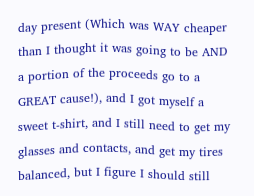day present (Which was WAY cheaper than I thought it was going to be AND a portion of the proceeds go to a GREAT cause!), and I got myself a sweet t-shirt, and I still need to get my glasses and contacts, and get my tires balanced, but I figure I should still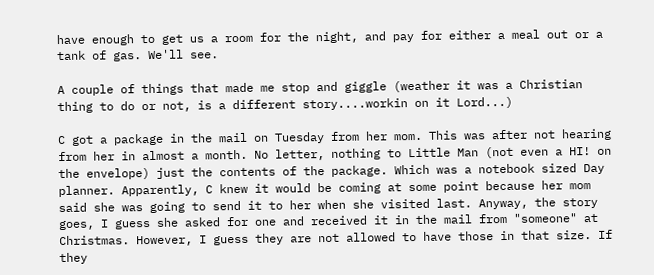have enough to get us a room for the night, and pay for either a meal out or a tank of gas. We'll see.

A couple of things that made me stop and giggle (weather it was a Christian thing to do or not, is a different story....workin on it Lord...)

C got a package in the mail on Tuesday from her mom. This was after not hearing from her in almost a month. No letter, nothing to Little Man (not even a HI! on the envelope) just the contents of the package. Which was a notebook sized Day planner. Apparently, C knew it would be coming at some point because her mom said she was going to send it to her when she visited last. Anyway, the story goes, I guess she asked for one and received it in the mail from "someone" at Christmas. However, I guess they are not allowed to have those in that size. If they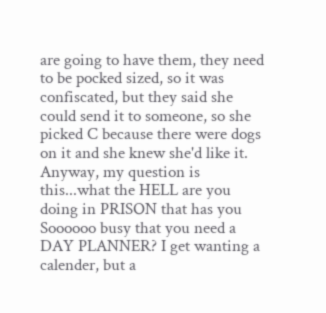are going to have them, they need to be pocked sized, so it was confiscated, but they said she could send it to someone, so she picked C because there were dogs on it and she knew she'd like it. Anyway, my question is this...what the HELL are you doing in PRISON that has you Soooooo busy that you need a DAY PLANNER? I get wanting a calender, but a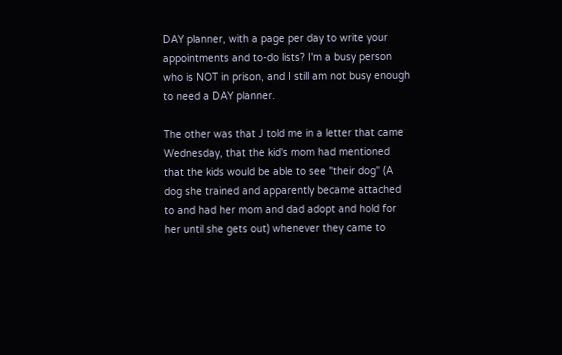DAY planner, with a page per day to write your appointments and to-do lists? I'm a busy person who is NOT in prison, and I still am not busy enough to need a DAY planner.

The other was that J told me in a letter that came Wednesday, that the kid's mom had mentioned that the kids would be able to see "their dog" (A dog she trained and apparently became attached to and had her mom and dad adopt and hold for her until she gets out) whenever they came to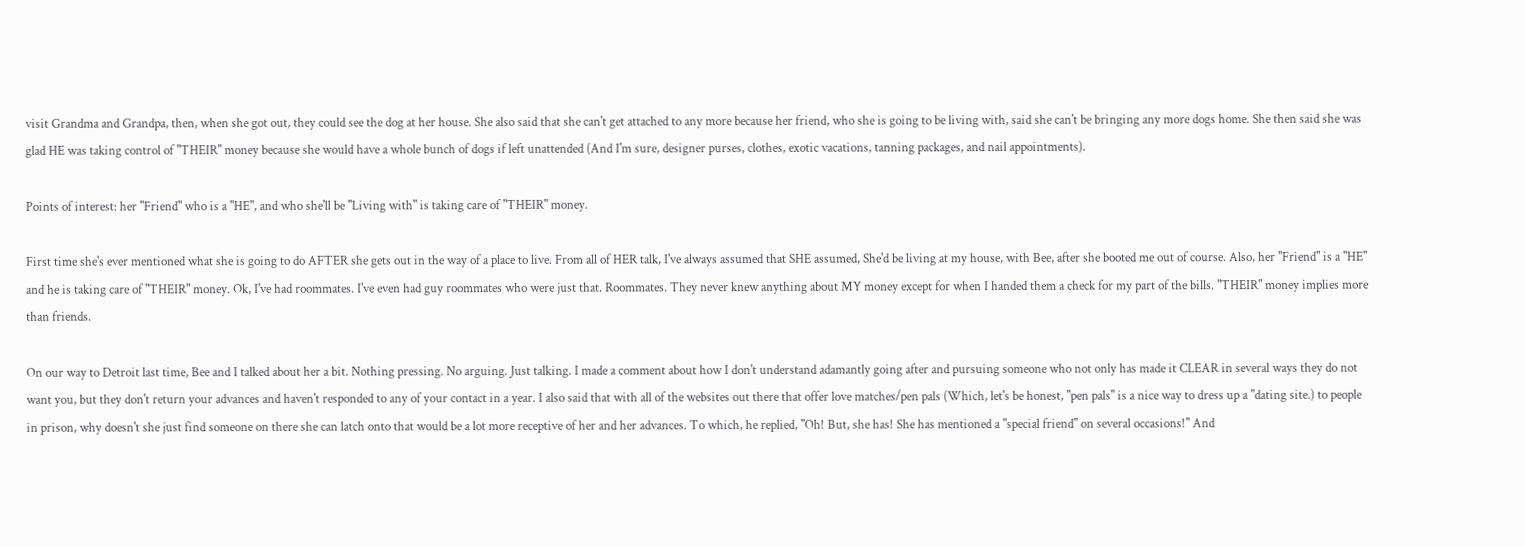visit Grandma and Grandpa, then, when she got out, they could see the dog at her house. She also said that she can't get attached to any more because her friend, who she is going to be living with, said she can't be bringing any more dogs home. She then said she was glad HE was taking control of "THEIR" money because she would have a whole bunch of dogs if left unattended (And I'm sure, designer purses, clothes, exotic vacations, tanning packages, and nail appointments).

Points of interest: her "Friend" who is a "HE", and who she'll be "Living with" is taking care of "THEIR" money.

First time she's ever mentioned what she is going to do AFTER she gets out in the way of a place to live. From all of HER talk, I've always assumed that SHE assumed, She'd be living at my house, with Bee, after she booted me out of course. Also, her "Friend" is a "HE" and he is taking care of "THEIR" money. Ok, I've had roommates. I've even had guy roommates who were just that. Roommates. They never knew anything about MY money except for when I handed them a check for my part of the bills. "THEIR" money implies more than friends.

On our way to Detroit last time, Bee and I talked about her a bit. Nothing pressing. No arguing. Just talking. I made a comment about how I don't understand adamantly going after and pursuing someone who not only has made it CLEAR in several ways they do not want you, but they don't return your advances and haven't responded to any of your contact in a year. I also said that with all of the websites out there that offer love matches/pen pals (Which, let's be honest, "pen pals" is a nice way to dress up a "dating site.) to people in prison, why doesn't she just find someone on there she can latch onto that would be a lot more receptive of her and her advances. To which, he replied, "Oh! But, she has! She has mentioned a "special friend" on several occasions!" And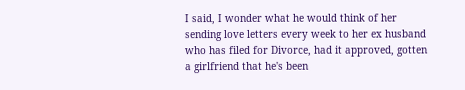I said, I wonder what he would think of her sending love letters every week to her ex husband who has filed for Divorce, had it approved, gotten a girlfriend that he's been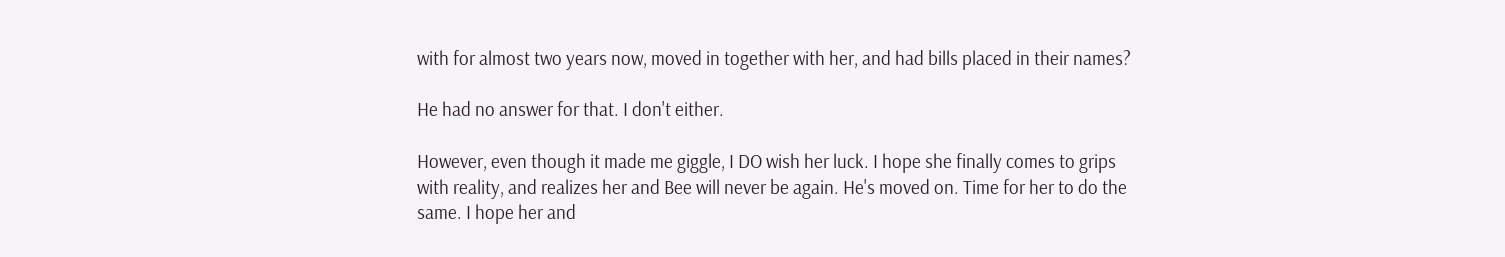with for almost two years now, moved in together with her, and had bills placed in their names?

He had no answer for that. I don't either.

However, even though it made me giggle, I DO wish her luck. I hope she finally comes to grips with reality, and realizes her and Bee will never be again. He's moved on. Time for her to do the same. I hope her and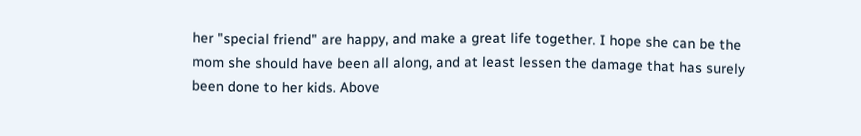her "special friend" are happy, and make a great life together. I hope she can be the mom she should have been all along, and at least lessen the damage that has surely been done to her kids. Above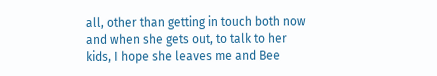all, other than getting in touch both now and when she gets out, to talk to her kids, I hope she leaves me and Bee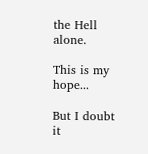the Hell alone.

This is my hope...

But I doubt it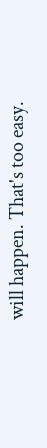will happen. That's too easy.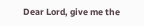Dear Lord, give me the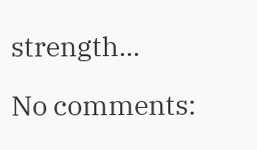strength...

No comments: